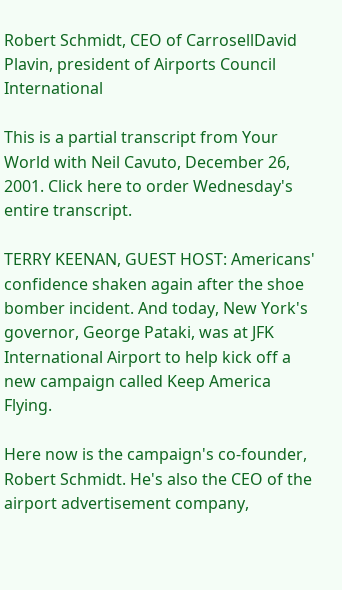Robert Schmidt, CEO of CarrosellDavid Plavin, president of Airports Council International

This is a partial transcript from Your World with Neil Cavuto, December 26, 2001. Click here to order Wednesday's entire transcript.

TERRY KEENAN, GUEST HOST: Americans' confidence shaken again after the shoe bomber incident. And today, New York's governor, George Pataki, was at JFK International Airport to help kick off a new campaign called Keep America Flying.

Here now is the campaign's co-founder, Robert Schmidt. He's also the CEO of the airport advertisement company,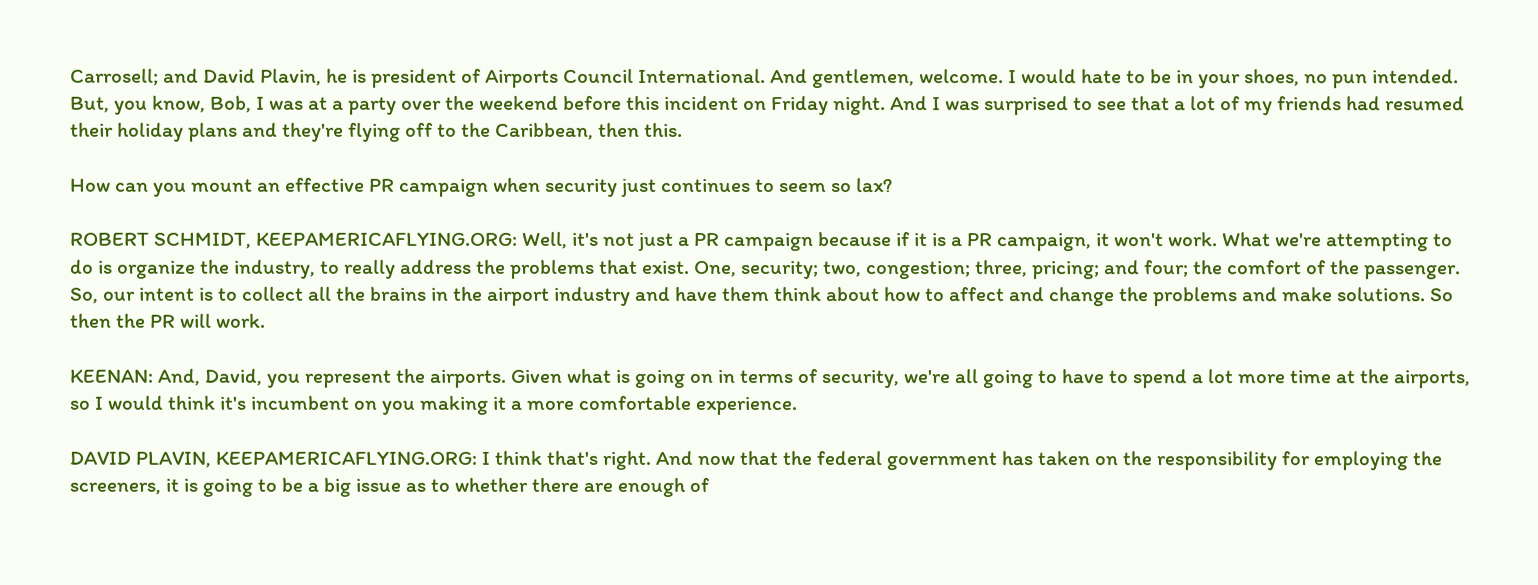Carrosell; and David Plavin, he is president of Airports Council International. And gentlemen, welcome. I would hate to be in your shoes, no pun intended. But, you know, Bob, I was at a party over the weekend before this incident on Friday night. And I was surprised to see that a lot of my friends had resumed their holiday plans and they're flying off to the Caribbean, then this.

How can you mount an effective PR campaign when security just continues to seem so lax?

ROBERT SCHMIDT, KEEPAMERICAFLYING.ORG: Well, it's not just a PR campaign because if it is a PR campaign, it won't work. What we're attempting to do is organize the industry, to really address the problems that exist. One, security; two, congestion; three, pricing; and four; the comfort of the passenger. So, our intent is to collect all the brains in the airport industry and have them think about how to affect and change the problems and make solutions. So then the PR will work.

KEENAN: And, David, you represent the airports. Given what is going on in terms of security, we're all going to have to spend a lot more time at the airports, so I would think it's incumbent on you making it a more comfortable experience.

DAVID PLAVIN, KEEPAMERICAFLYING.ORG: I think that's right. And now that the federal government has taken on the responsibility for employing the screeners, it is going to be a big issue as to whether there are enough of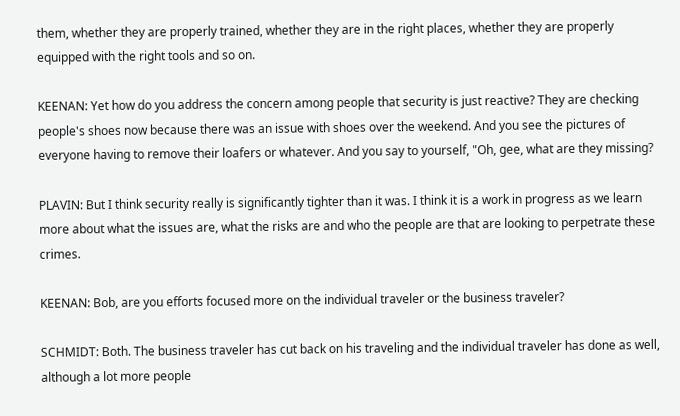them, whether they are properly trained, whether they are in the right places, whether they are properly equipped with the right tools and so on.

KEENAN: Yet how do you address the concern among people that security is just reactive? They are checking people's shoes now because there was an issue with shoes over the weekend. And you see the pictures of everyone having to remove their loafers or whatever. And you say to yourself, "Oh, gee, what are they missing?

PLAVIN: But I think security really is significantly tighter than it was. I think it is a work in progress as we learn more about what the issues are, what the risks are and who the people are that are looking to perpetrate these crimes.

KEENAN: Bob, are you efforts focused more on the individual traveler or the business traveler?

SCHMIDT: Both. The business traveler has cut back on his traveling and the individual traveler has done as well, although a lot more people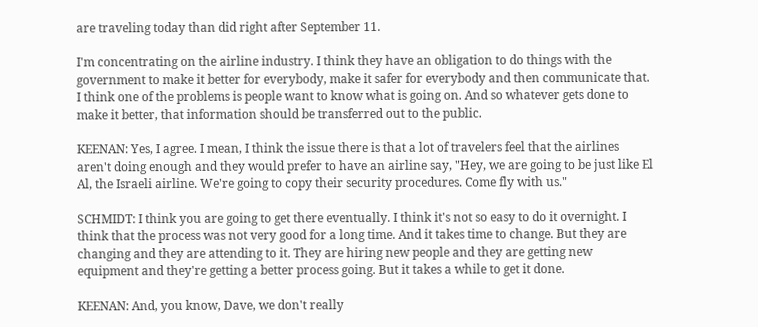are traveling today than did right after September 11.

I'm concentrating on the airline industry. I think they have an obligation to do things with the government to make it better for everybody, make it safer for everybody and then communicate that. I think one of the problems is people want to know what is going on. And so whatever gets done to make it better, that information should be transferred out to the public.

KEENAN: Yes, I agree. I mean, I think the issue there is that a lot of travelers feel that the airlines aren't doing enough and they would prefer to have an airline say, "Hey, we are going to be just like El Al, the Israeli airline. We're going to copy their security procedures. Come fly with us."

SCHMIDT: I think you are going to get there eventually. I think it's not so easy to do it overnight. I think that the process was not very good for a long time. And it takes time to change. But they are changing and they are attending to it. They are hiring new people and they are getting new equipment and they're getting a better process going. But it takes a while to get it done.

KEENAN: And, you know, Dave, we don't really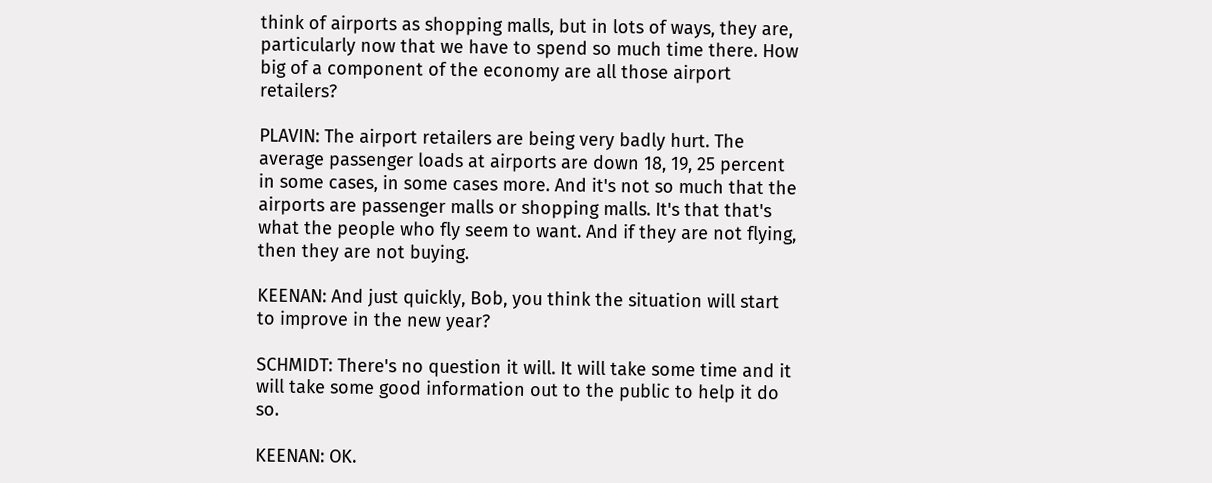think of airports as shopping malls, but in lots of ways, they are, particularly now that we have to spend so much time there. How big of a component of the economy are all those airport retailers?

PLAVIN: The airport retailers are being very badly hurt. The average passenger loads at airports are down 18, 19, 25 percent in some cases, in some cases more. And it's not so much that the airports are passenger malls or shopping malls. It's that that's what the people who fly seem to want. And if they are not flying, then they are not buying.

KEENAN: And just quickly, Bob, you think the situation will start to improve in the new year?

SCHMIDT: There's no question it will. It will take some time and it will take some good information out to the public to help it do so.

KEENAN: OK.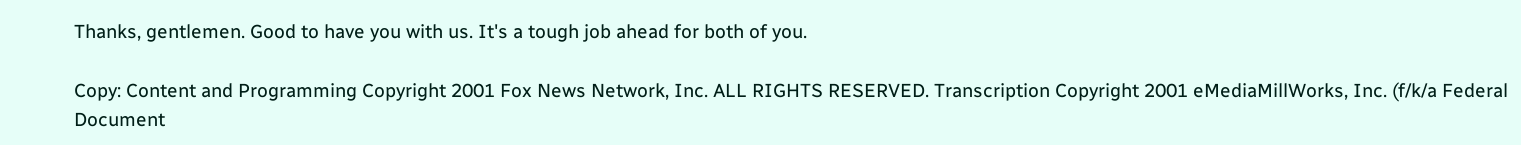Thanks, gentlemen. Good to have you with us. It's a tough job ahead for both of you.

Copy: Content and Programming Copyright 2001 Fox News Network, Inc. ALL RIGHTS RESERVED. Transcription Copyright 2001 eMediaMillWorks, Inc. (f/k/a Federal Document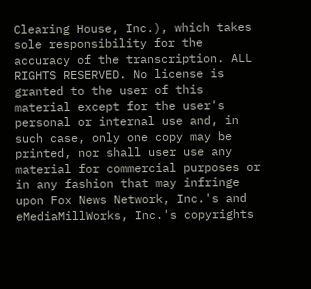Clearing House, Inc.), which takes sole responsibility for the accuracy of the transcription. ALL RIGHTS RESERVED. No license is granted to the user of this material except for the user's personal or internal use and, in such case, only one copy may be printed, nor shall user use any material for commercial purposes or in any fashion that may infringe upon Fox News Network, Inc.'s and eMediaMillWorks, Inc.'s copyrights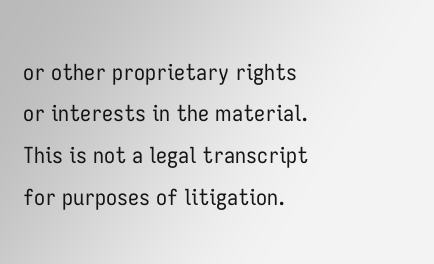or other proprietary rights or interests in the material. This is not a legal transcript for purposes of litigation.